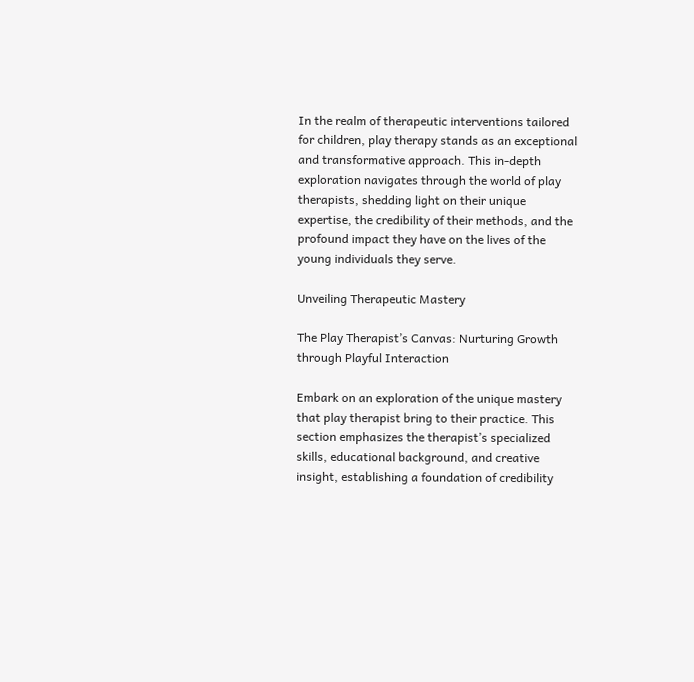In the realm of therapeutic interventions tailored for children, play therapy stands as an exceptional and transformative approach. This in-depth exploration navigates through the world of play therapists, shedding light on their unique expertise, the credibility of their methods, and the profound impact they have on the lives of the young individuals they serve.

Unveiling Therapeutic Mastery

The Play Therapist’s Canvas: Nurturing Growth through Playful Interaction

Embark on an exploration of the unique mastery that play therapist bring to their practice. This section emphasizes the therapist’s specialized skills, educational background, and creative insight, establishing a foundation of credibility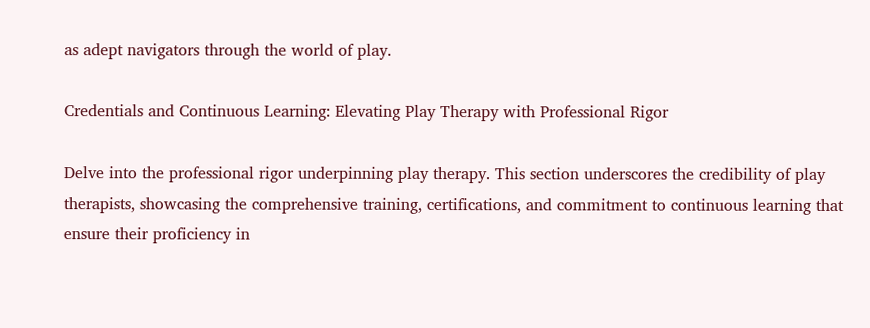as adept navigators through the world of play.

Credentials and Continuous Learning: Elevating Play Therapy with Professional Rigor

Delve into the professional rigor underpinning play therapy. This section underscores the credibility of play therapists, showcasing the comprehensive training, certifications, and commitment to continuous learning that ensure their proficiency in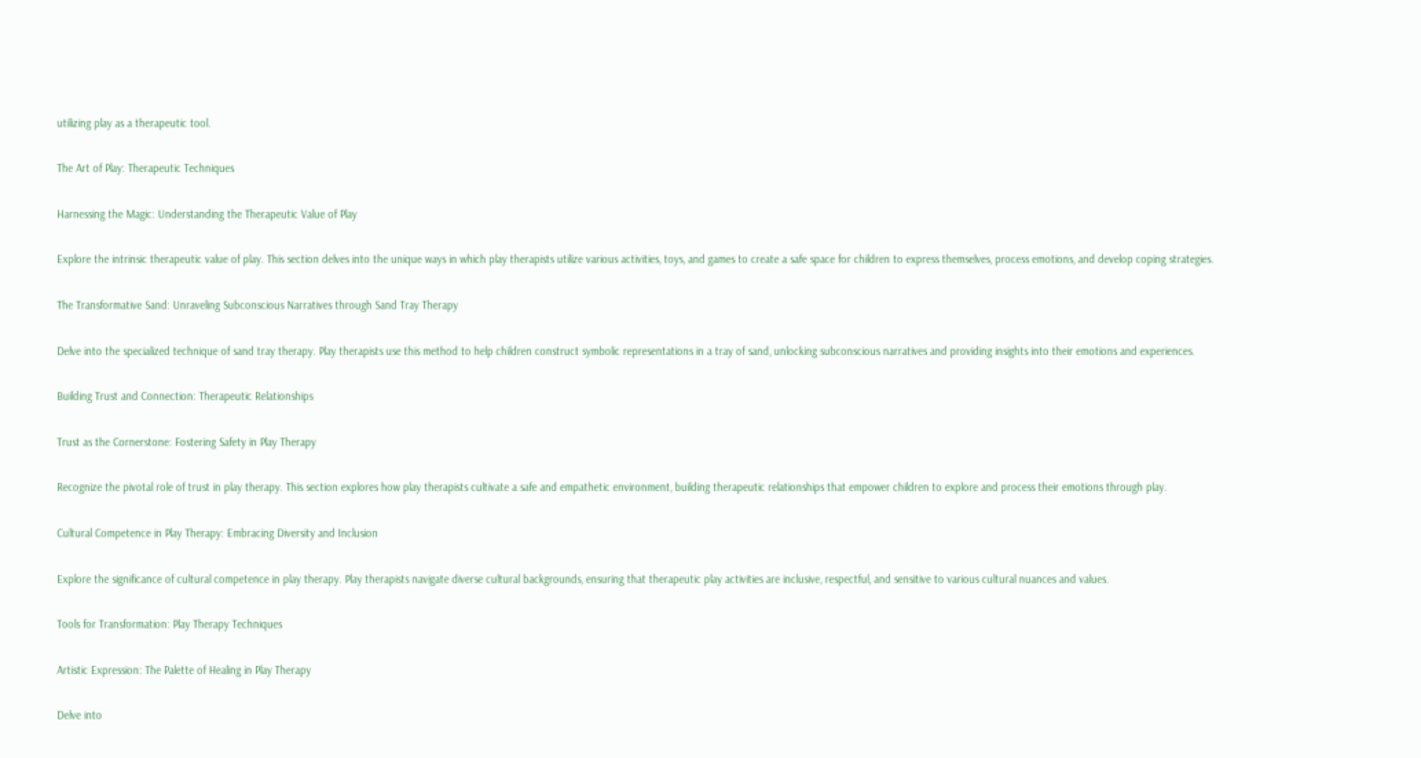utilizing play as a therapeutic tool.

The Art of Play: Therapeutic Techniques

Harnessing the Magic: Understanding the Therapeutic Value of Play

Explore the intrinsic therapeutic value of play. This section delves into the unique ways in which play therapists utilize various activities, toys, and games to create a safe space for children to express themselves, process emotions, and develop coping strategies.

The Transformative Sand: Unraveling Subconscious Narratives through Sand Tray Therapy

Delve into the specialized technique of sand tray therapy. Play therapists use this method to help children construct symbolic representations in a tray of sand, unlocking subconscious narratives and providing insights into their emotions and experiences.

Building Trust and Connection: Therapeutic Relationships

Trust as the Cornerstone: Fostering Safety in Play Therapy

Recognize the pivotal role of trust in play therapy. This section explores how play therapists cultivate a safe and empathetic environment, building therapeutic relationships that empower children to explore and process their emotions through play.

Cultural Competence in Play Therapy: Embracing Diversity and Inclusion

Explore the significance of cultural competence in play therapy. Play therapists navigate diverse cultural backgrounds, ensuring that therapeutic play activities are inclusive, respectful, and sensitive to various cultural nuances and values.

Tools for Transformation: Play Therapy Techniques

Artistic Expression: The Palette of Healing in Play Therapy

Delve into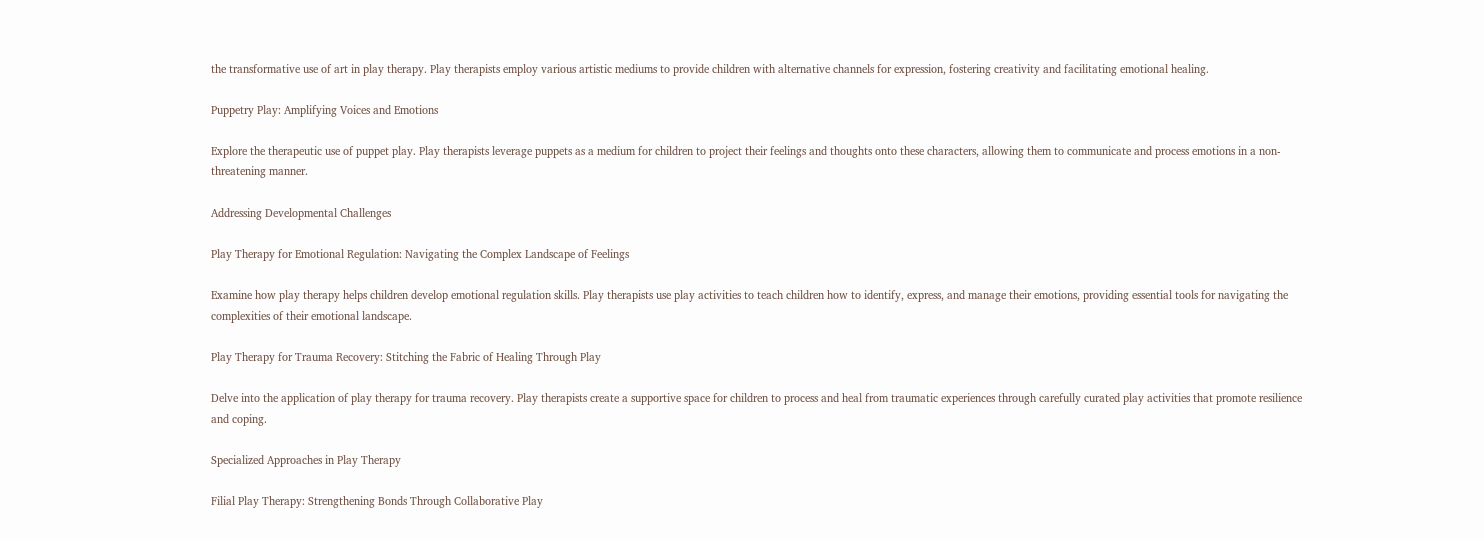the transformative use of art in play therapy. Play therapists employ various artistic mediums to provide children with alternative channels for expression, fostering creativity and facilitating emotional healing.

Puppetry Play: Amplifying Voices and Emotions

Explore the therapeutic use of puppet play. Play therapists leverage puppets as a medium for children to project their feelings and thoughts onto these characters, allowing them to communicate and process emotions in a non-threatening manner.

Addressing Developmental Challenges

Play Therapy for Emotional Regulation: Navigating the Complex Landscape of Feelings

Examine how play therapy helps children develop emotional regulation skills. Play therapists use play activities to teach children how to identify, express, and manage their emotions, providing essential tools for navigating the complexities of their emotional landscape.

Play Therapy for Trauma Recovery: Stitching the Fabric of Healing Through Play

Delve into the application of play therapy for trauma recovery. Play therapists create a supportive space for children to process and heal from traumatic experiences through carefully curated play activities that promote resilience and coping.

Specialized Approaches in Play Therapy

Filial Play Therapy: Strengthening Bonds Through Collaborative Play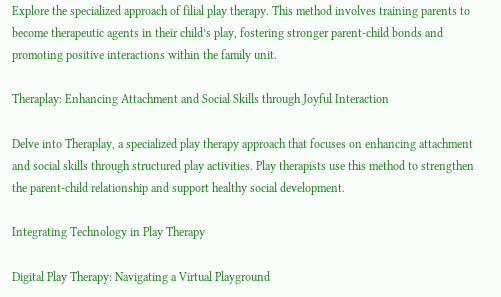Explore the specialized approach of filial play therapy. This method involves training parents to become therapeutic agents in their child’s play, fostering stronger parent-child bonds and promoting positive interactions within the family unit.

Theraplay: Enhancing Attachment and Social Skills through Joyful Interaction

Delve into Theraplay, a specialized play therapy approach that focuses on enhancing attachment and social skills through structured play activities. Play therapists use this method to strengthen the parent-child relationship and support healthy social development.

Integrating Technology in Play Therapy

Digital Play Therapy: Navigating a Virtual Playground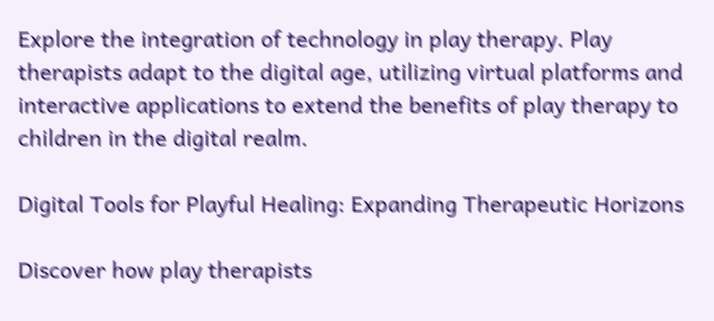Explore the integration of technology in play therapy. Play therapists adapt to the digital age, utilizing virtual platforms and interactive applications to extend the benefits of play therapy to children in the digital realm.

Digital Tools for Playful Healing: Expanding Therapeutic Horizons

Discover how play therapists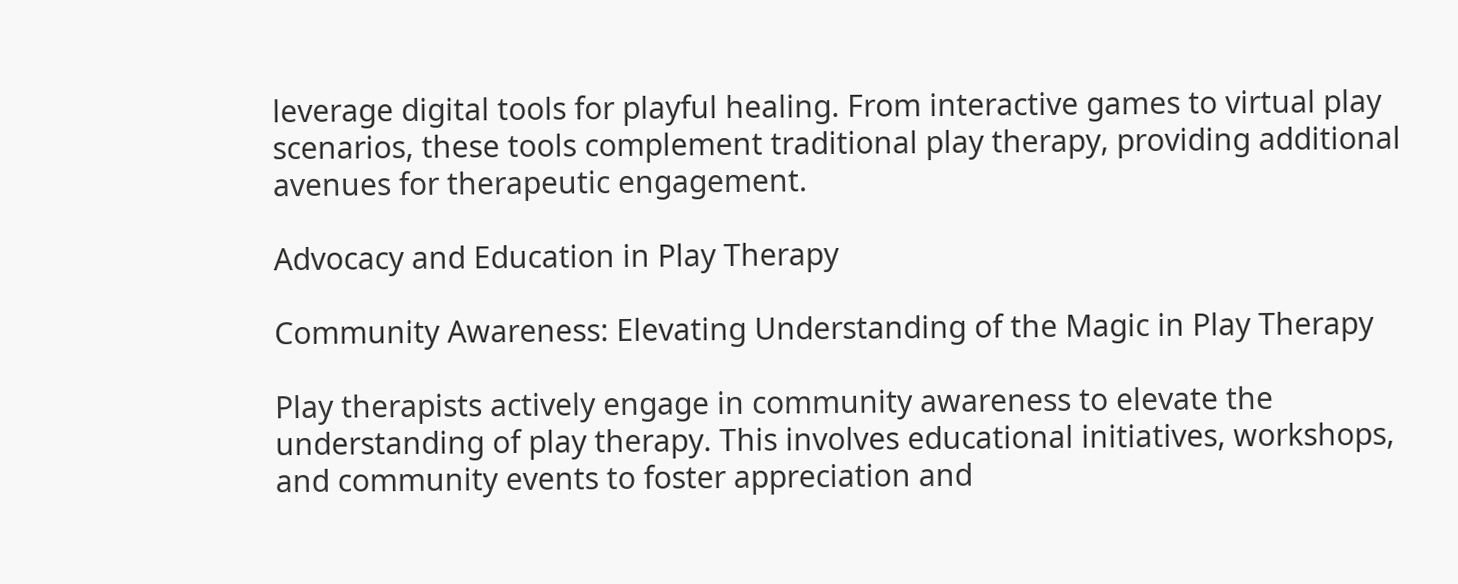leverage digital tools for playful healing. From interactive games to virtual play scenarios, these tools complement traditional play therapy, providing additional avenues for therapeutic engagement.

Advocacy and Education in Play Therapy

Community Awareness: Elevating Understanding of the Magic in Play Therapy

Play therapists actively engage in community awareness to elevate the understanding of play therapy. This involves educational initiatives, workshops, and community events to foster appreciation and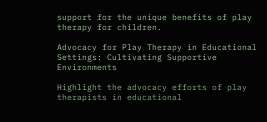support for the unique benefits of play therapy for children.

Advocacy for Play Therapy in Educational Settings: Cultivating Supportive Environments

Highlight the advocacy efforts of play therapists in educational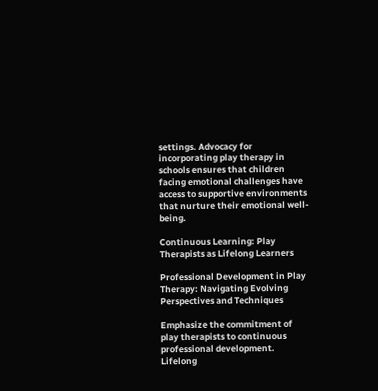settings. Advocacy for incorporating play therapy in schools ensures that children facing emotional challenges have access to supportive environments that nurture their emotional well-being.

Continuous Learning: Play Therapists as Lifelong Learners

Professional Development in Play Therapy: Navigating Evolving Perspectives and Techniques

Emphasize the commitment of play therapists to continuous professional development. Lifelong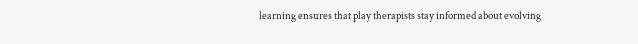learning ensures that play therapists stay informed about evolving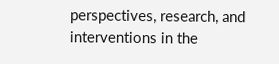perspectives, research, and interventions in the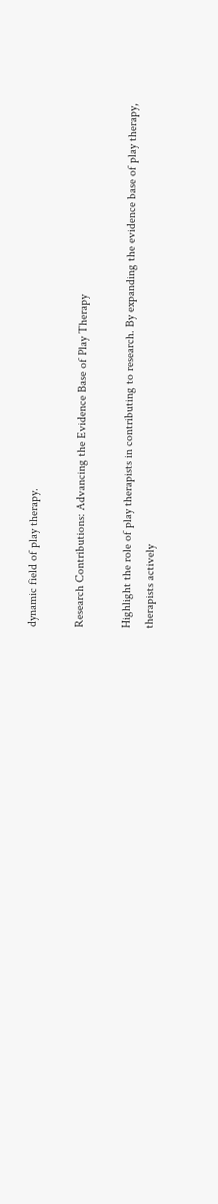dynamic field of play therapy.

Research Contributions: Advancing the Evidence Base of Play Therapy

Highlight the role of play therapists in contributing to research. By expanding the evidence base of play therapy, therapists actively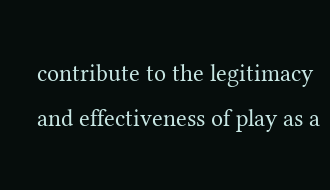contribute to the legitimacy and effectiveness of play as a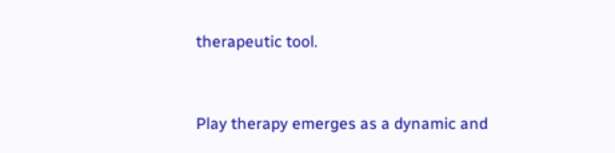therapeutic tool.


Play therapy emerges as a dynamic and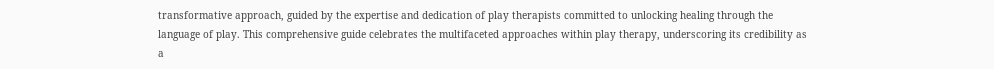transformative approach, guided by the expertise and dedication of play therapists committed to unlocking healing through the language of play. This comprehensive guide celebrates the multifaceted approaches within play therapy, underscoring its credibility as a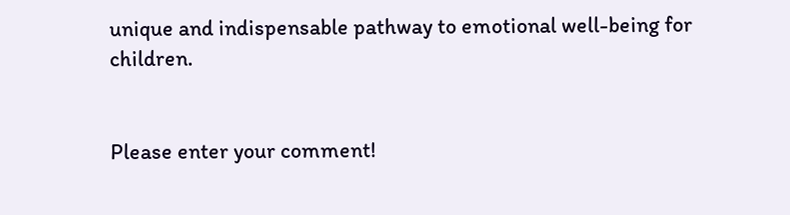unique and indispensable pathway to emotional well-being for children.


Please enter your comment!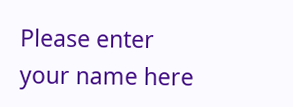Please enter your name here